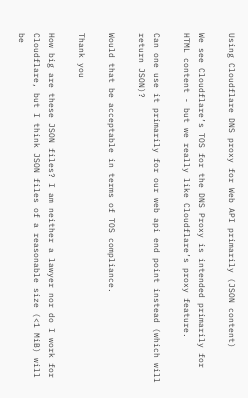Using Cloudflare DNS proxy for Web API primarily (JSON content)

We see Cloudflare’s TOS for the DNS Proxy is intended primarily for HTML content - but we really like Cloudflare’s proxy feature.

Can one use it primarily for our web api end point instead (which will return JSON)?

Would that be acceptable in terms of TOS compliance.

Thank you

How big are these JSON files? I am neither a lawyer nor do I work for Cloudflare, but I think JSON files of a reasonable size (<1 MiB) will be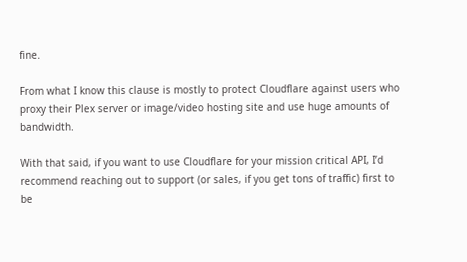fine.

From what I know this clause is mostly to protect Cloudflare against users who proxy their Plex server or image/video hosting site and use huge amounts of bandwidth.

With that said, if you want to use Cloudflare for your mission critical API, I’d recommend reaching out to support (or sales, if you get tons of traffic) first to be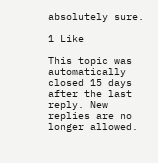absolutely sure.

1 Like

This topic was automatically closed 15 days after the last reply. New replies are no longer allowed.